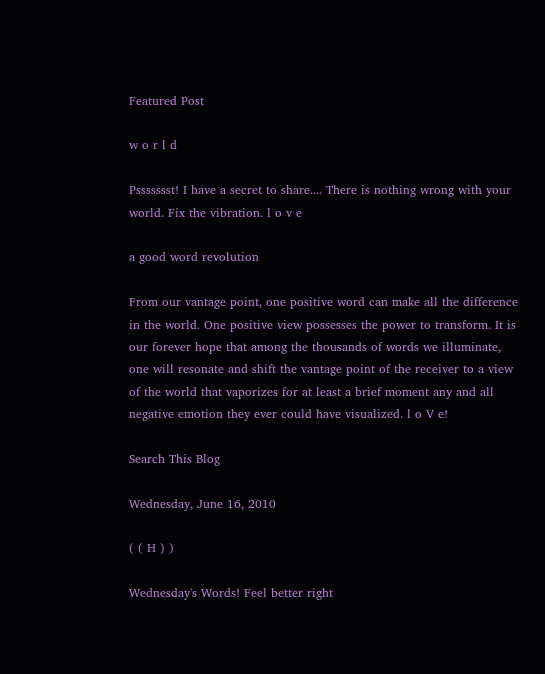Featured Post

w o r l d

Pssssssst! I have a secret to share.... There is nothing wrong with your world. Fix the vibration. l o v e

a good word revolution

From our vantage point, one positive word can make all the difference in the world. One positive view possesses the power to transform. It is our forever hope that among the thousands of words we illuminate, one will resonate and shift the vantage point of the receiver to a view of the world that vaporizes for at least a brief moment any and all negative emotion they ever could have visualized. l o V e!

Search This Blog

Wednesday, June 16, 2010

( ( H ) )

Wednesday's Words! Feel better right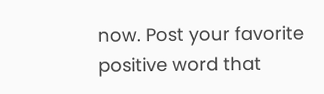now. Post your favorite positive word that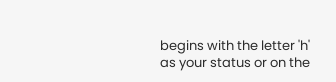begins with the letter 'h' as your status or on the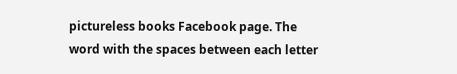pictureless books Facebook page. The word with the spaces between each letter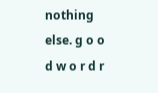nothing else. g o o d w o r d r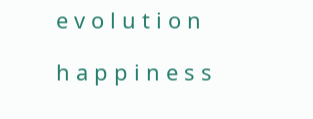e v o l u t i o n

h a p p i n e s s